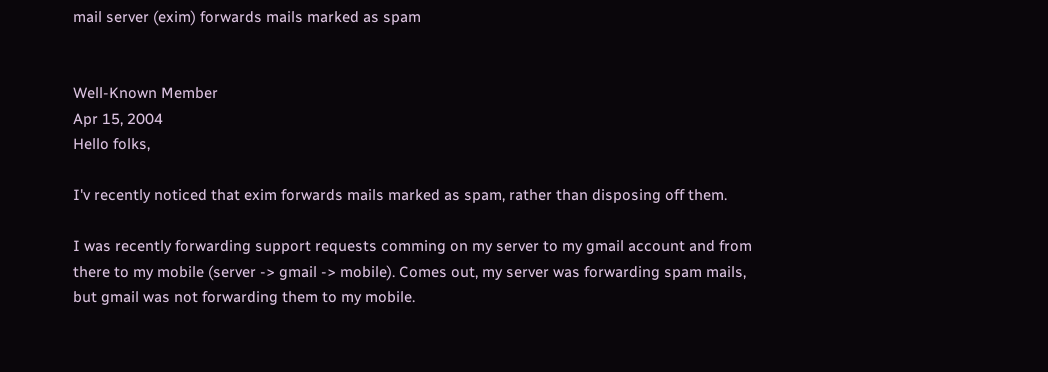mail server (exim) forwards mails marked as spam


Well-Known Member
Apr 15, 2004
Hello folks,

I'v recently noticed that exim forwards mails marked as spam, rather than disposing off them.

I was recently forwarding support requests comming on my server to my gmail account and from there to my mobile (server -> gmail -> mobile). Comes out, my server was forwarding spam mails, but gmail was not forwarding them to my mobile.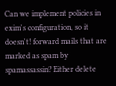Can we implement policies in exim's configuration, so it doesn't! forward mails that are marked as spam by spamassassin? Either delete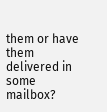them or have them delivered in some mailbox?